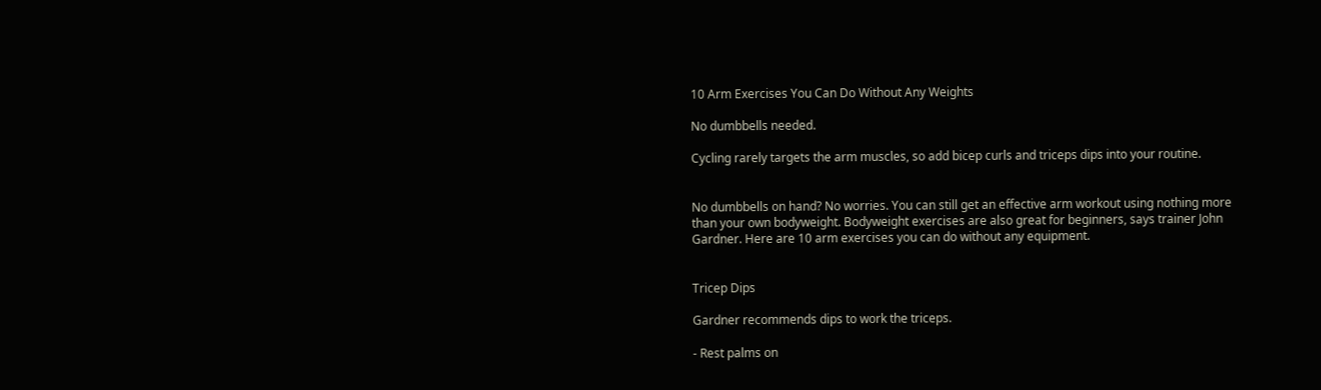10 Arm Exercises You Can Do Without Any Weights

No dumbbells needed.

Cycling rarely targets the arm muscles, so add bicep curls and triceps dips into your routine.


No dumbbells on hand? No worries. You can still get an effective arm workout using nothing more than your own bodyweight. Bodyweight exercises are also great for beginners, says trainer John Gardner. Here are 10 arm exercises you can do without any equipment.


Tricep Dips

Gardner recommends dips to work the triceps.

- Rest palms on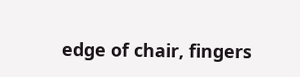edge of chair, fingers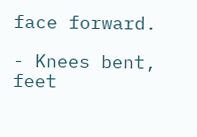face forward.

- Knees bent, feet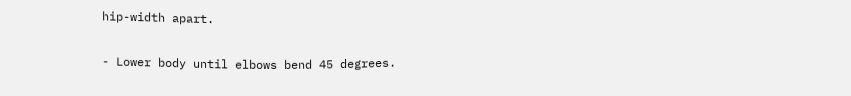hip-width apart.

- Lower body until elbows bend 45 degrees.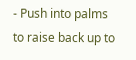- Push into palms to raise back up to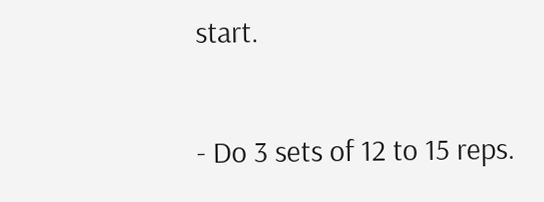start.

- Do 3 sets of 12 to 15 reps.